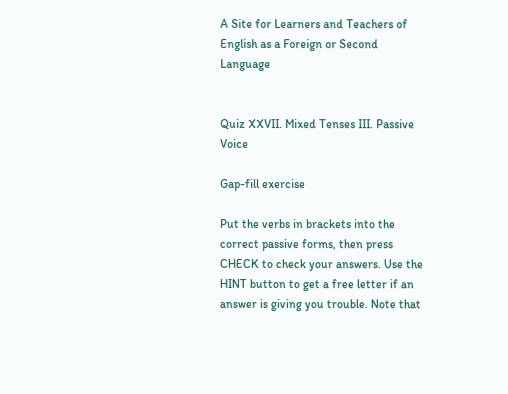A Site for Learners and Teachers of English as a Foreign or Second Language


Quiz XXVII. Mixed Tenses III. Passive Voice

Gap-fill exercise

Put the verbs in brackets into the correct passive forms, then press CHECK to check your answers. Use the HINT button to get a free letter if an answer is giving you trouble. Note that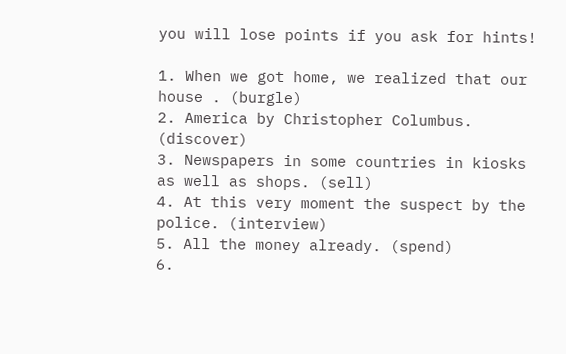you will lose points if you ask for hints!

1. When we got home, we realized that our house . (burgle)
2. America by Christopher Columbus. (discover)
3. Newspapers in some countries in kiosks as well as shops. (sell)
4. At this very moment the suspect by the police. (interview)
5. All the money already. (spend)
6.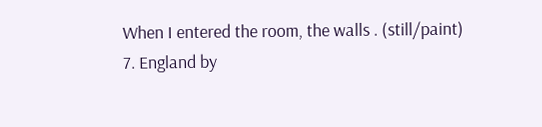When I entered the room, the walls . (still/paint)
7. England by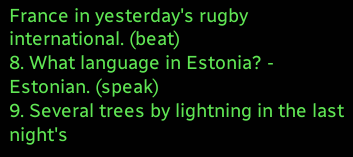France in yesterday's rugby international. (beat)
8. What language in Estonia? - Estonian. (speak)
9. Several trees by lightning in the last night's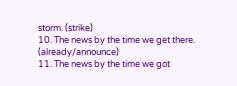storm. (strike)
10. The news by the time we get there. (already/announce)
11. The news by the time we got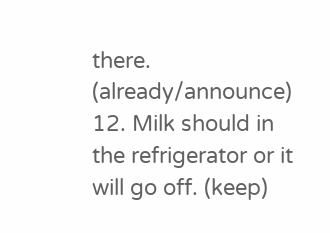there. (already/announce)
12. Milk should in the refrigerator or it will go off. (keep)